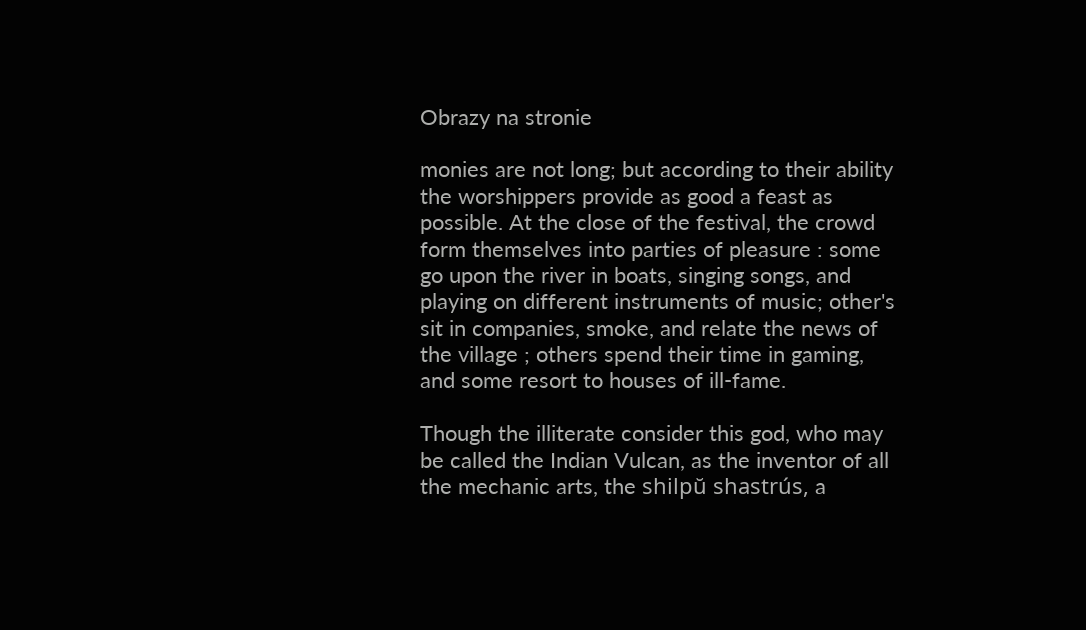Obrazy na stronie

monies are not long; but according to their ability the worshippers provide as good a feast as possible. At the close of the festival, the crowd form themselves into parties of pleasure : some go upon the river in boats, singing songs, and playing on different instruments of music; other's sit in companies, smoke, and relate the news of the village ; others spend their time in gaming, and some resort to houses of ill-fame.

Though the illiterate consider this god, who may be called the Indian Vulcan, as the inventor of all the mechanic arts, the shilpŭ shastrús, a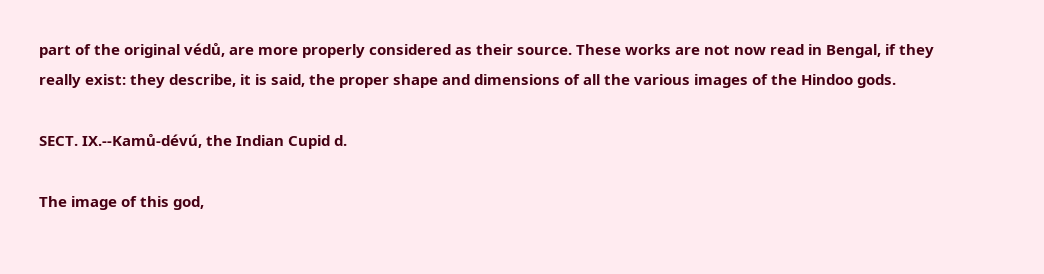part of the original védů, are more properly considered as their source. These works are not now read in Bengal, if they really exist: they describe, it is said, the proper shape and dimensions of all the various images of the Hindoo gods.

SECT. IX.--Kamů-dévú, the Indian Cupid d.

The image of this god,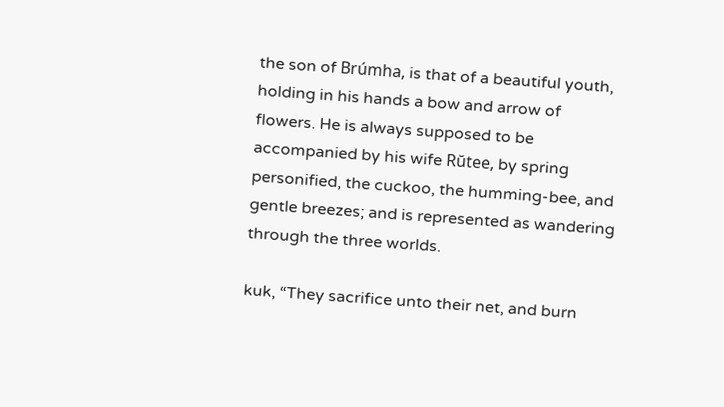the son of Brúmha, is that of a beautiful youth, holding in his hands a bow and arrow of flowers. He is always supposed to be accompanied by his wife Rŭtee, by spring personified, the cuckoo, the humming-bee, and gentle breezes; and is represented as wandering through the three worlds.

kuk, “They sacrifice unto their net, and burn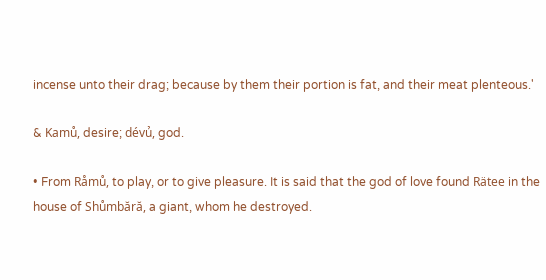incense unto their drag; because by them their portion is fat, and their meat plenteous.'

& Kamů, desire; dévủ, god.

• From Råmů, to play, or to give pleasure. It is said that the god of love found Rätee in the house of Shůmbără, a giant, whom he destroyed.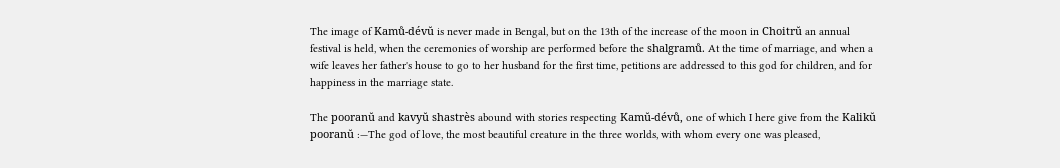The image of Kamů-dévŭ is never made in Bengal, but on the 13th of the increase of the moon in Choitrŭ an annual festival is held, when the ceremonies of worship are performed before the shalgramů. At the time of marriage, and when a wife leaves her father's house to go to her husband for the first time, petitions are addressed to this god for children, and for happiness in the marriage state.

The pooranŭ and kavyŭ shastrès abound with stories respecting Kamŭ-dévů, one of which I here give from the Kalikŭ pooranŭ :—The god of love, the most beautiful creature in the three worlds, with whom every one was pleased,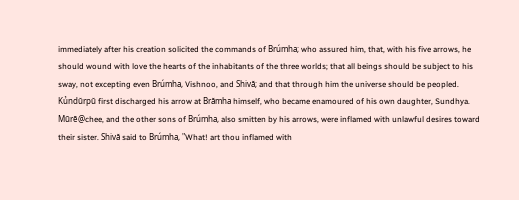immediately after his creation solicited the commands of Brúmha; who assured him, that, with his five arrows, he should wound with love the hearts of the inhabitants of the three worlds; that all beings should be subject to his sway, not excepting even Brúmha, Vishnoo, and Shivă; and that through him the universe should be peopled. Kủndŭrpŭ first discharged his arrow at Brămha himself, who became enamoured of his own daughter, Sundhya. Mūrē@chee, and the other sons of Brúmha, also smitten by his arrows, were inflamed with unlawful desires toward their sister. Shivă said to Brúmha, "What! art thou inflamed with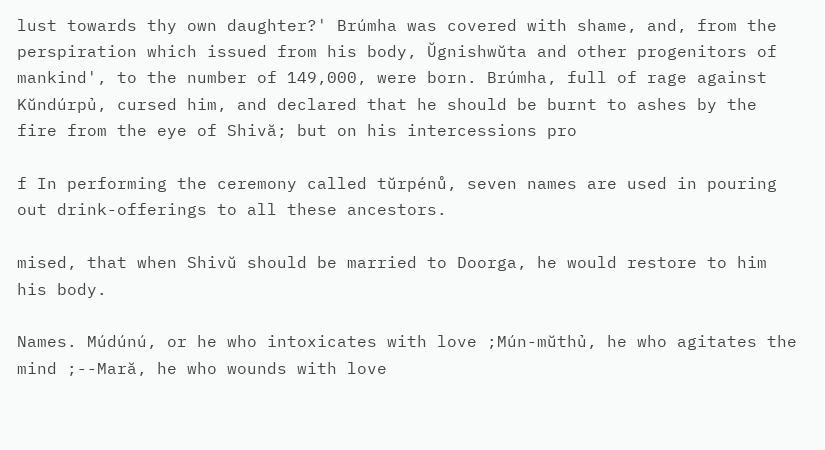lust towards thy own daughter?' Brúmha was covered with shame, and, from the perspiration which issued from his body, Ŭgnishwŭta and other progenitors of mankind', to the number of 149,000, were born. Brúmha, full of rage against Kŭndúrpủ, cursed him, and declared that he should be burnt to ashes by the fire from the eye of Shivă; but on his intercessions pro

f In performing the ceremony called tŭrpénů, seven names are used in pouring out drink-offerings to all these ancestors.

mised, that when Shivŭ should be married to Doorga, he would restore to him his body.

Names. Múdúnú, or he who intoxicates with love ;Mún-mŭthủ, he who agitates the mind ;--Mară, he who wounds with love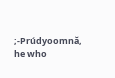;-Prúdyoomnă, he who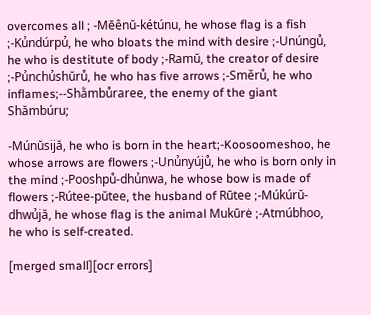overcomes all ; -Mēênŭ-kétúnu, he whose flag is a fish ;-Kủndúrpủ, he who bloats the mind with desire ;-Unúngů, he who is destitute of body ;-Ramŭ, the creator of desire ;-Pủnchủshŭrů, he who has five arrows ;-Směrů, he who inflames;--Shằmbůraree, the enemy of the giant Shămbúru;

-Múnŭsijă, he who is born in the heart;-Koosoomeshoo, he whose arrows are flowers ;-Unủnyújů, he who is born only in the mind ;-Pooshpů-dhủnwa, he whose bow is made of flowers ;-Rútee-pŭtee, the husband of Rūtee ;-Múkúrŭ-dhwủjă, he whose flag is the animal Mukūrė ;-Atmúbhoo, he who is self-created.

[merged small][ocr errors]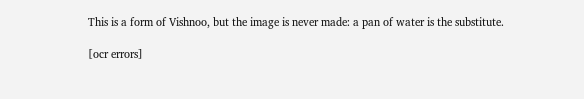This is a form of Vishnoo, but the image is never made: a pan of water is the substitute.

[ocr errors]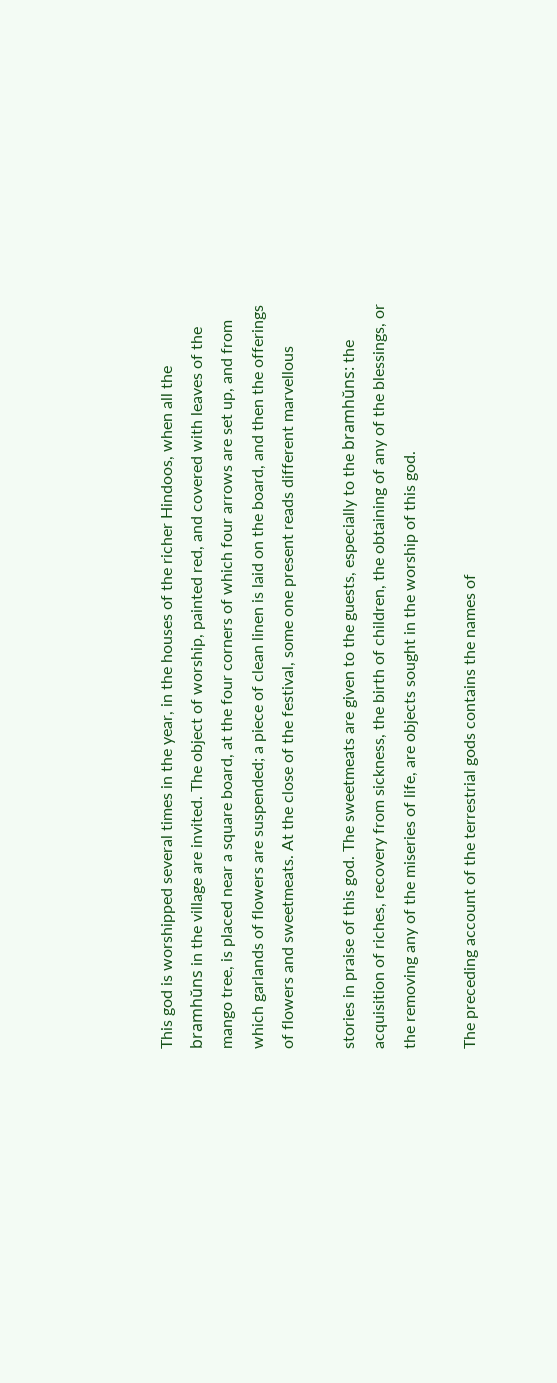This god is worshipped several times in the year, in the houses of the richer Hindoos, when all the bramhŭns in the village are invited. The object of worship, painted red, and covered with leaves of the mango tree, is placed near a square board, at the four corners of which four arrows are set up, and from which garlands of flowers are suspended; a piece of clean linen is laid on the board, and then the offerings of flowers and sweetmeats. At the close of the festival, some one present reads different marvellous

stories in praise of this god. The sweetmeats are given to the guests, especially to the bramhŭns: the acquisition of riches, recovery from sickness, the birth of children, the obtaining of any of the blessings, or the removing any of the miseries of life, are objects sought in the worship of this god.

The preceding account of the terrestrial gods contains the names of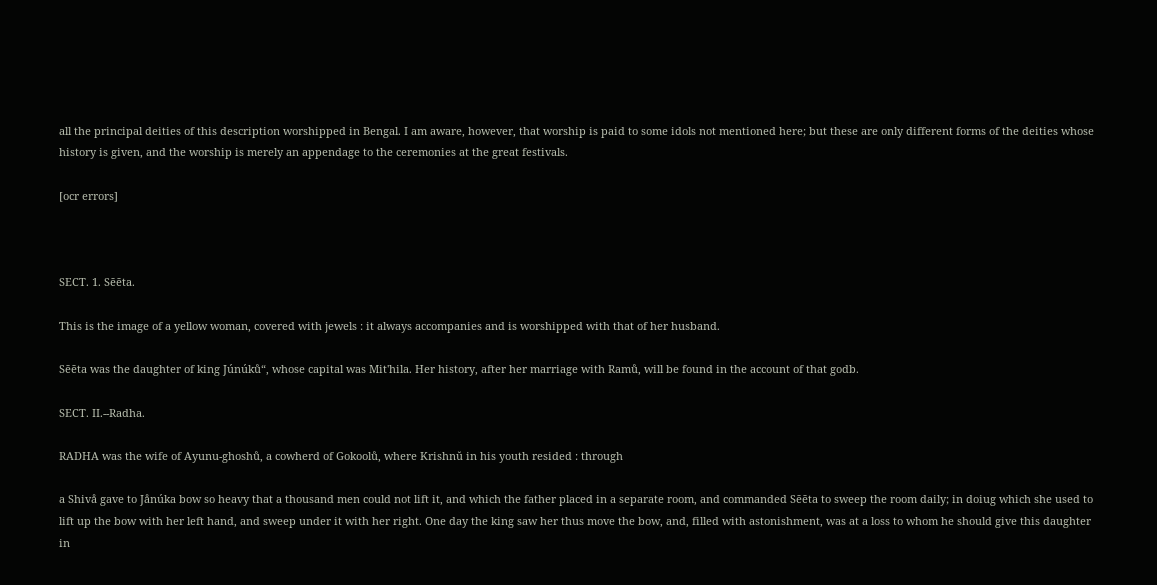all the principal deities of this description worshipped in Bengal. I am aware, however, that worship is paid to some idols not mentioned here; but these are only different forms of the deities whose history is given, and the worship is merely an appendage to the ceremonies at the great festivals.

[ocr errors]



SECT. 1. Sēēta.

This is the image of a yellow woman, covered with jewels : it always accompanies and is worshipped with that of her husband.

Sēēta was the daughter of king Júnúků“, whose capital was Mit'hila. Her history, after her marriage with Ramů, will be found in the account of that godb.

SECT. II.--Radha.

RADHA was the wife of Ayunu-ghoshů, a cowherd of Gokoolů, where Krishnŭ in his youth resided : through

a Shivå gave to Jånúka bow so heavy that a thousand men could not lift it, and which the father placed in a separate room, and commanded Sēēta to sweep the room daily; in doiug which she used to lift up the bow with her left hand, and sweep under it with her right. One day the king saw her thus move the bow, and, filled with astonishment, was at a loss to whom he should give this daughter in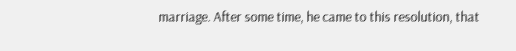marriage. After some time, he came to this resolution, that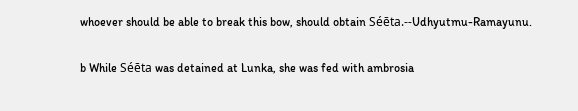whoever should be able to break this bow, should obtain Séēta.--Udhyutmu-Ramayunu.

b While Séēta was detained at Lunka, she was fed with ambrosia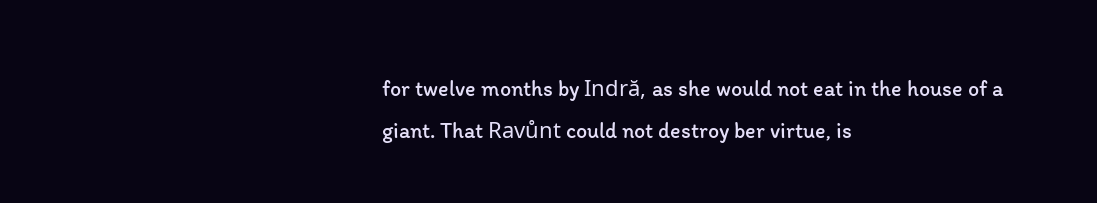for twelve months by Indră, as she would not eat in the house of a giant. That Ravůnt could not destroy ber virtue, is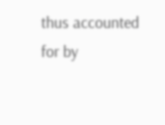thus accounted for by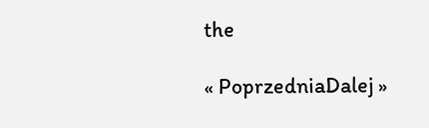the

« PoprzedniaDalej »